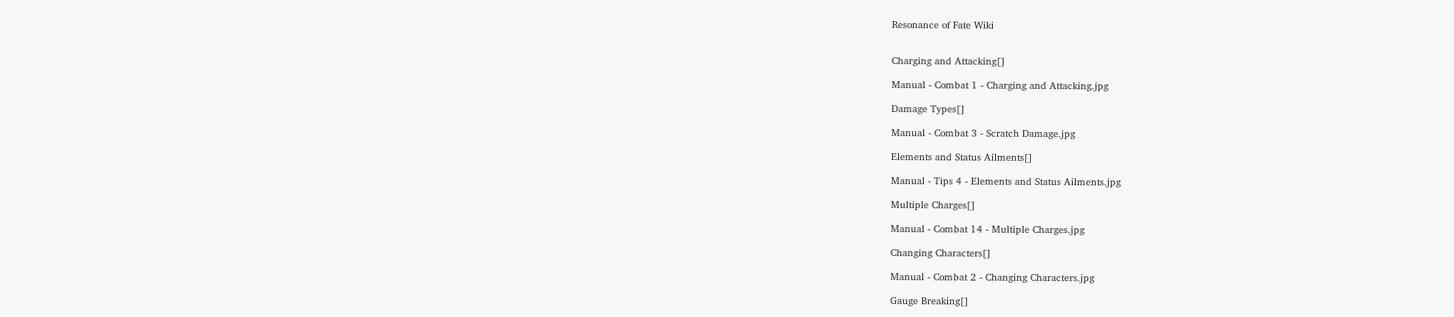Resonance of Fate Wiki


Charging and Attacking[]

Manual - Combat 1 - Charging and Attacking.jpg

Damage Types[]

Manual - Combat 3 - Scratch Damage.jpg

Elements and Status Ailments[]

Manual - Tips 4 - Elements and Status Ailments.jpg

Multiple Charges[]

Manual - Combat 14 - Multiple Charges.jpg

Changing Characters[]

Manual - Combat 2 - Changing Characters.jpg

Gauge Breaking[]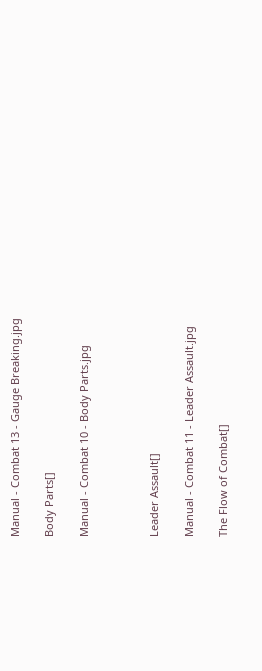Manual - Combat 13 - Gauge Breaking.jpg

Body Parts[]

Manual - Combat 10 - Body Parts.jpg



Leader Assault[]

Manual - Combat 11 - Leader Assault.jpg

The Flow of Combat[]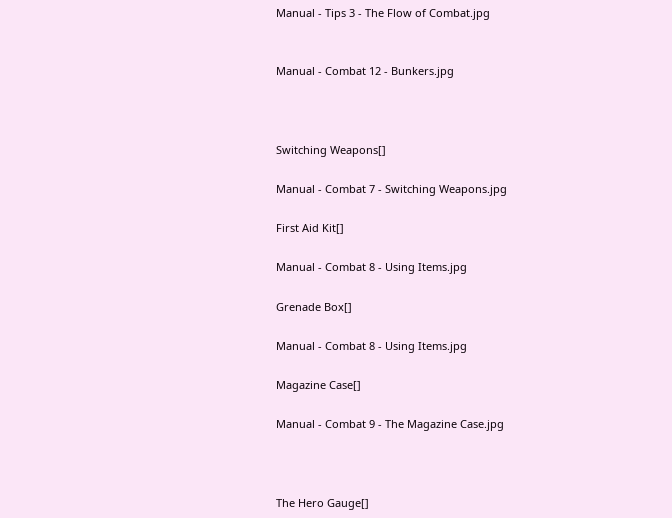Manual - Tips 3 - The Flow of Combat.jpg


Manual - Combat 12 - Bunkers.jpg



Switching Weapons[]

Manual - Combat 7 - Switching Weapons.jpg

First Aid Kit[]

Manual - Combat 8 - Using Items.jpg

Grenade Box[]

Manual - Combat 8 - Using Items.jpg

Magazine Case[]

Manual - Combat 9 - The Magazine Case.jpg



The Hero Gauge[]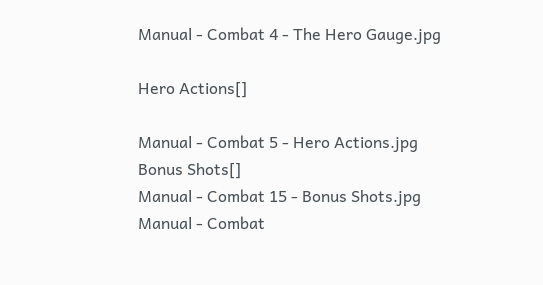Manual - Combat 4 - The Hero Gauge.jpg

Hero Actions[]

Manual - Combat 5 - Hero Actions.jpg
Bonus Shots[]
Manual - Combat 15 - Bonus Shots.jpg
Manual - Combat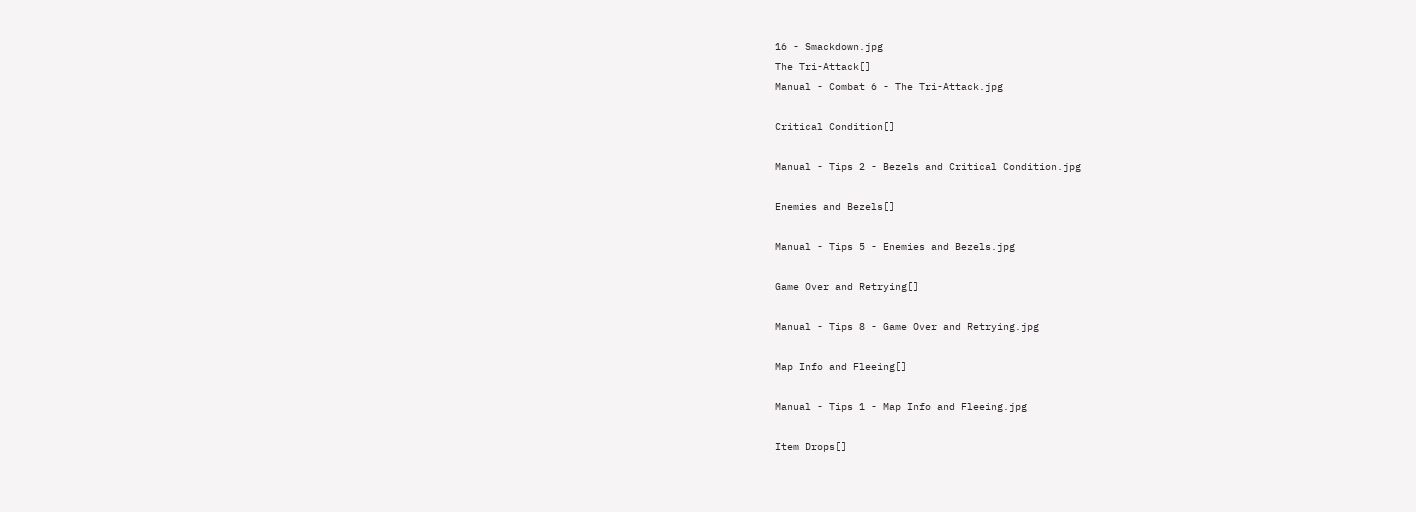16 - Smackdown.jpg
The Tri-Attack[]
Manual - Combat 6 - The Tri-Attack.jpg

Critical Condition[]

Manual - Tips 2 - Bezels and Critical Condition.jpg

Enemies and Bezels[]

Manual - Tips 5 - Enemies and Bezels.jpg

Game Over and Retrying[]

Manual - Tips 8 - Game Over and Retrying.jpg

Map Info and Fleeing[]

Manual - Tips 1 - Map Info and Fleeing.jpg

Item Drops[]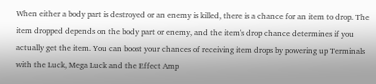When either a body part is destroyed or an enemy is killed, there is a chance for an item to drop. The item dropped depends on the body part or enemy, and the item's drop chance determines if you actually get the item. You can boost your chances of receiving item drops by powering up Terminals with the Luck, Mega Luck and the Effect Amp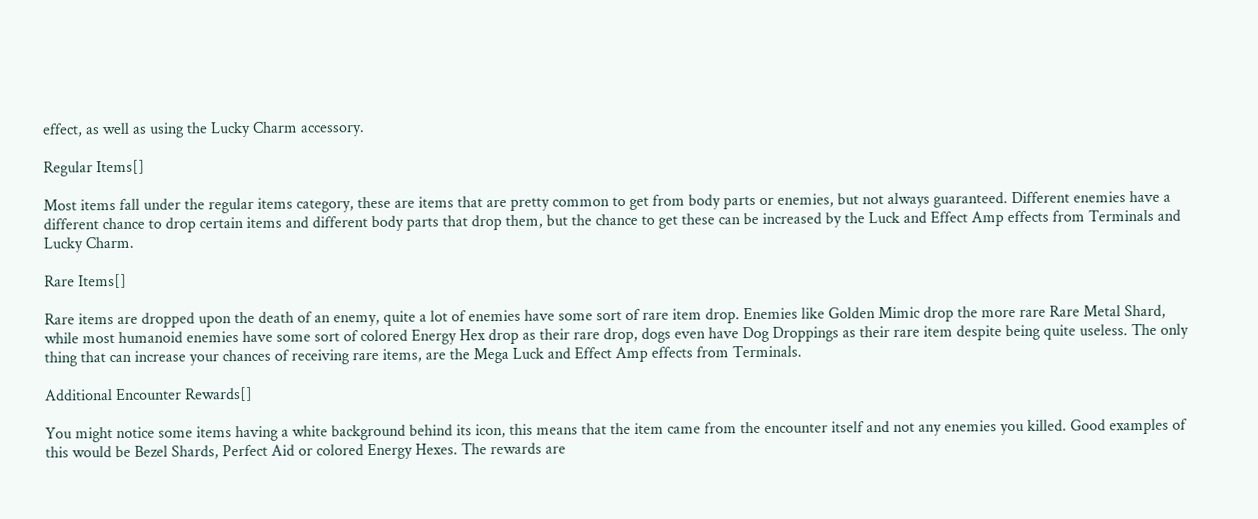effect, as well as using the Lucky Charm accessory.

Regular Items[]

Most items fall under the regular items category, these are items that are pretty common to get from body parts or enemies, but not always guaranteed. Different enemies have a different chance to drop certain items and different body parts that drop them, but the chance to get these can be increased by the Luck and Effect Amp effects from Terminals and Lucky Charm.

Rare Items[]

Rare items are dropped upon the death of an enemy, quite a lot of enemies have some sort of rare item drop. Enemies like Golden Mimic drop the more rare Rare Metal Shard, while most humanoid enemies have some sort of colored Energy Hex drop as their rare drop, dogs even have Dog Droppings as their rare item despite being quite useless. The only thing that can increase your chances of receiving rare items, are the Mega Luck and Effect Amp effects from Terminals.

Additional Encounter Rewards[]

You might notice some items having a white background behind its icon, this means that the item came from the encounter itself and not any enemies you killed. Good examples of this would be Bezel Shards, Perfect Aid or colored Energy Hexes. The rewards are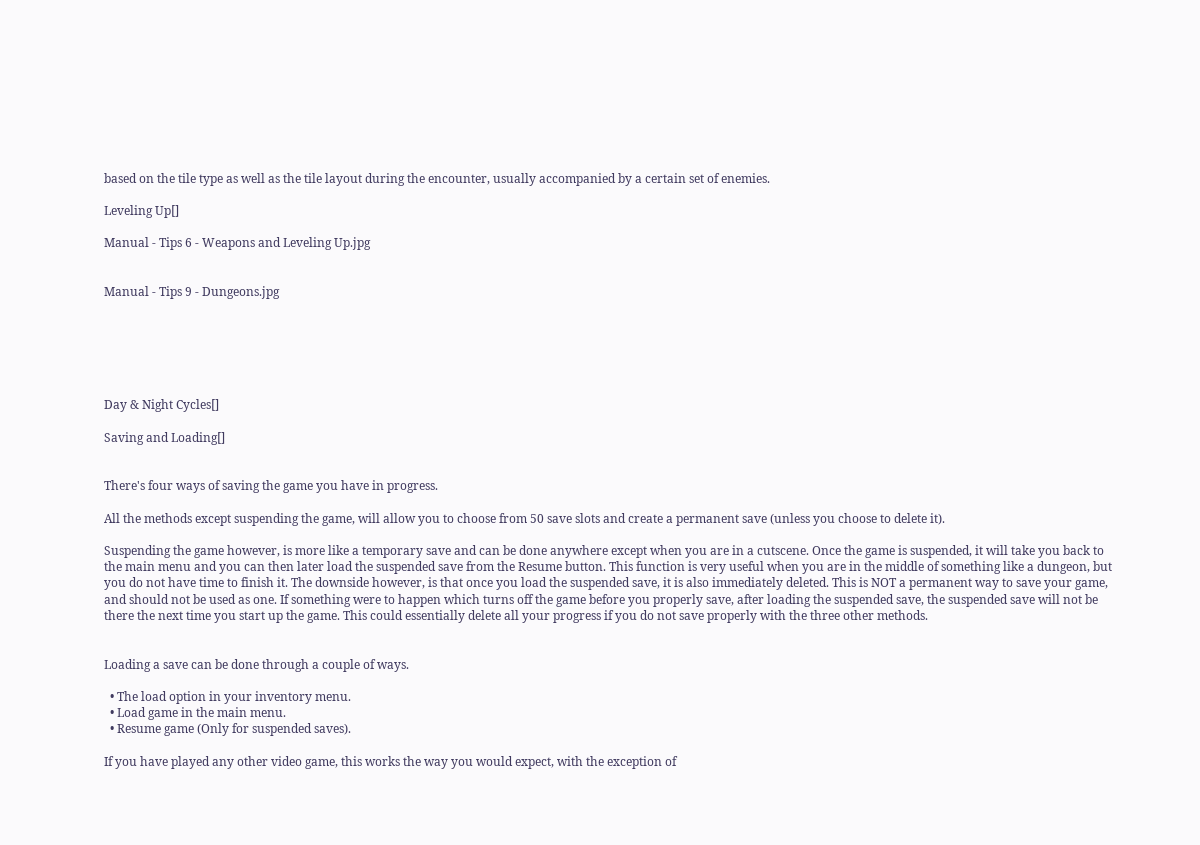based on the tile type as well as the tile layout during the encounter, usually accompanied by a certain set of enemies.

Leveling Up[]

Manual - Tips 6 - Weapons and Leveling Up.jpg


Manual - Tips 9 - Dungeons.jpg






Day & Night Cycles[]

Saving and Loading[]


There's four ways of saving the game you have in progress.

All the methods except suspending the game, will allow you to choose from 50 save slots and create a permanent save (unless you choose to delete it).

Suspending the game however, is more like a temporary save and can be done anywhere except when you are in a cutscene. Once the game is suspended, it will take you back to the main menu and you can then later load the suspended save from the Resume button. This function is very useful when you are in the middle of something like a dungeon, but you do not have time to finish it. The downside however, is that once you load the suspended save, it is also immediately deleted. This is NOT a permanent way to save your game, and should not be used as one. If something were to happen which turns off the game before you properly save, after loading the suspended save, the suspended save will not be there the next time you start up the game. This could essentially delete all your progress if you do not save properly with the three other methods.


Loading a save can be done through a couple of ways.

  • The load option in your inventory menu.
  • Load game in the main menu.
  • Resume game (Only for suspended saves).

If you have played any other video game, this works the way you would expect, with the exception of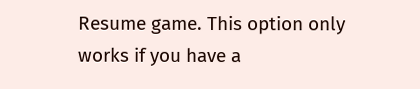Resume game. This option only works if you have a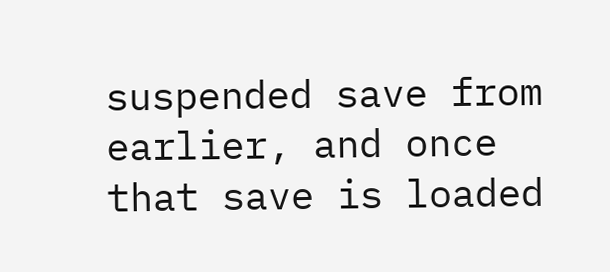suspended save from earlier, and once that save is loaded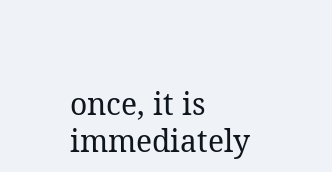once, it is immediately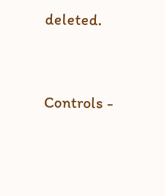deleted.



Controls -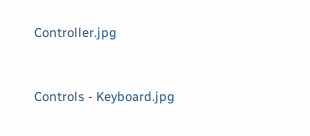Controller.jpg


Controls - Keyboard.jpg